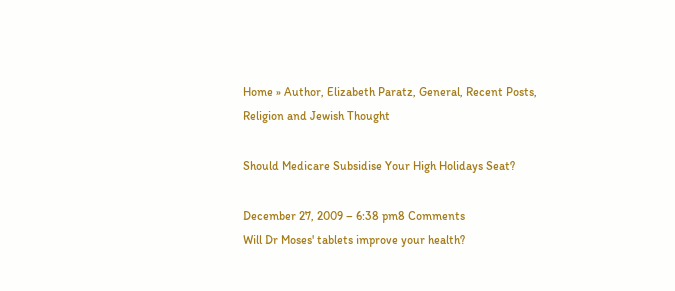Home » Author, Elizabeth Paratz, General, Recent Posts, Religion and Jewish Thought

Should Medicare Subsidise Your High Holidays Seat?

December 27, 2009 – 6:38 pm8 Comments
Will Dr Moses' tablets improve your health?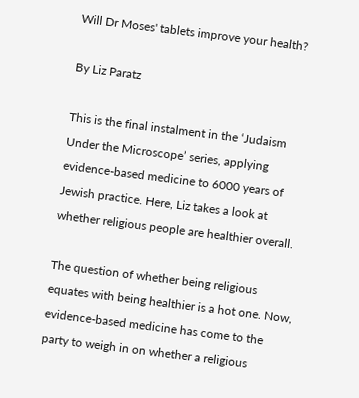Will Dr Moses' tablets improve your health?

By Liz Paratz

This is the final instalment in the ‘Judaism Under the Microscope’ series, applying evidence-based medicine to 6000 years of Jewish practice. Here, Liz takes a look at whether religious people are healthier overall.

The question of whether being religious equates with being healthier is a hot one. Now, evidence-based medicine has come to the party to weigh in on whether a religious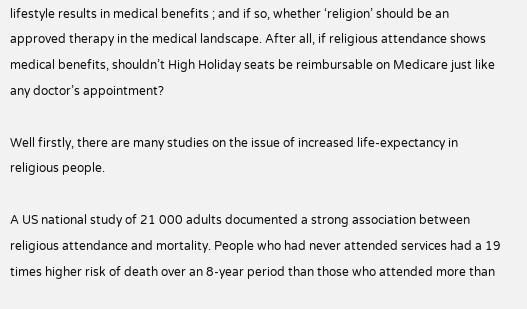lifestyle results in medical benefits ; and if so, whether ‘religion’ should be an approved therapy in the medical landscape. After all, if religious attendance shows medical benefits, shouldn’t High Holiday seats be reimbursable on Medicare just like any doctor’s appointment?

Well firstly, there are many studies on the issue of increased life-expectancy in religious people.

A US national study of 21 000 adults documented a strong association between religious attendance and mortality. People who had never attended services had a 19 times higher risk of death over an 8-year period than those who attended more than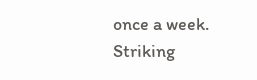once a week. Striking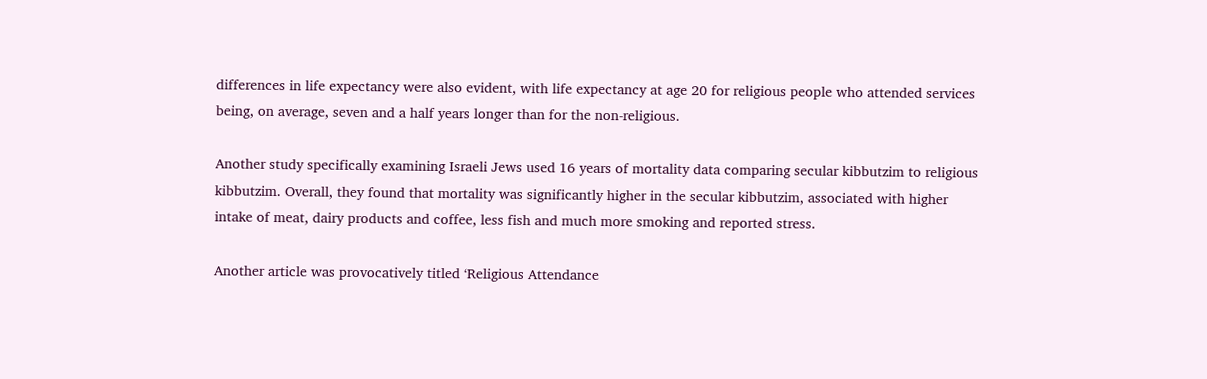differences in life expectancy were also evident, with life expectancy at age 20 for religious people who attended services being, on average, seven and a half years longer than for the non-religious.

Another study specifically examining Israeli Jews used 16 years of mortality data comparing secular kibbutzim to religious kibbutzim. Overall, they found that mortality was significantly higher in the secular kibbutzim, associated with higher intake of meat, dairy products and coffee, less fish and much more smoking and reported stress.

Another article was provocatively titled ‘Religious Attendance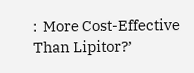:  More Cost-Effective Than Lipitor?’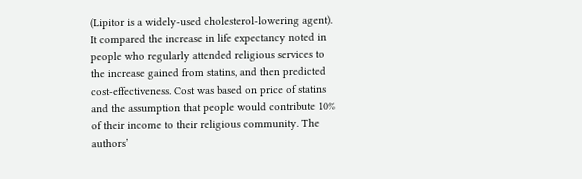(Lipitor is a widely-used cholesterol-lowering agent). It compared the increase in life expectancy noted in people who regularly attended religious services to the increase gained from statins, and then predicted cost-effectiveness. Cost was based on price of statins and the assumption that people would contribute 10% of their income to their religious community. The authors’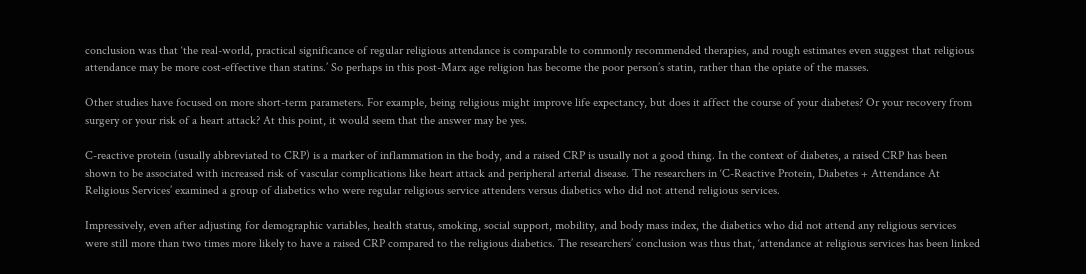conclusion was that ‘the real-world, practical significance of regular religious attendance is comparable to commonly recommended therapies, and rough estimates even suggest that religious attendance may be more cost-effective than statins.’ So perhaps in this post-Marx age religion has become the poor person’s statin, rather than the opiate of the masses.

Other studies have focused on more short-term parameters. For example, being religious might improve life expectancy, but does it affect the course of your diabetes? Or your recovery from surgery or your risk of a heart attack? At this point, it would seem that the answer may be yes.

C-reactive protein (usually abbreviated to CRP) is a marker of inflammation in the body, and a raised CRP is usually not a good thing. In the context of diabetes, a raised CRP has been shown to be associated with increased risk of vascular complications like heart attack and peripheral arterial disease. The researchers in ‘C-Reactive Protein, Diabetes + Attendance At Religious Services’ examined a group of diabetics who were regular religious service attenders versus diabetics who did not attend religious services.

Impressively, even after adjusting for demographic variables, health status, smoking, social support, mobility, and body mass index, the diabetics who did not attend any religious services were still more than two times more likely to have a raised CRP compared to the religious diabetics. The researchers’ conclusion was thus that, ‘attendance at religious services has been linked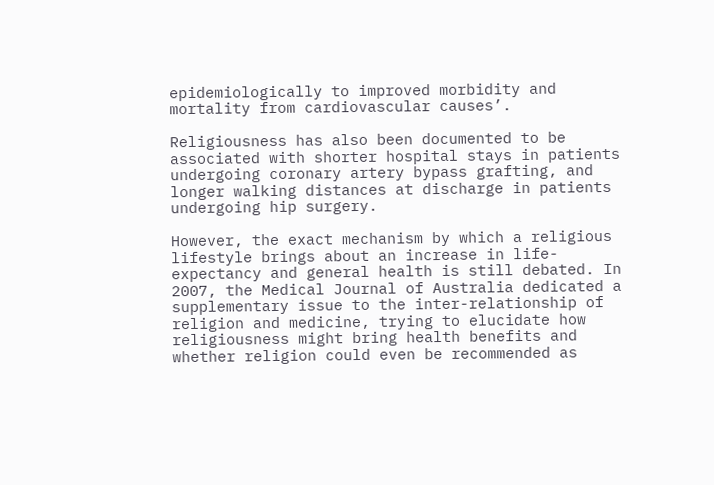epidemiologically to improved morbidity and mortality from cardiovascular causes’.

Religiousness has also been documented to be associated with shorter hospital stays in patients undergoing coronary artery bypass grafting, and longer walking distances at discharge in patients undergoing hip surgery.

However, the exact mechanism by which a religious lifestyle brings about an increase in life-expectancy and general health is still debated. In 2007, the Medical Journal of Australia dedicated a supplementary issue to the inter-relationship of religion and medicine, trying to elucidate how religiousness might bring health benefits and whether religion could even be recommended as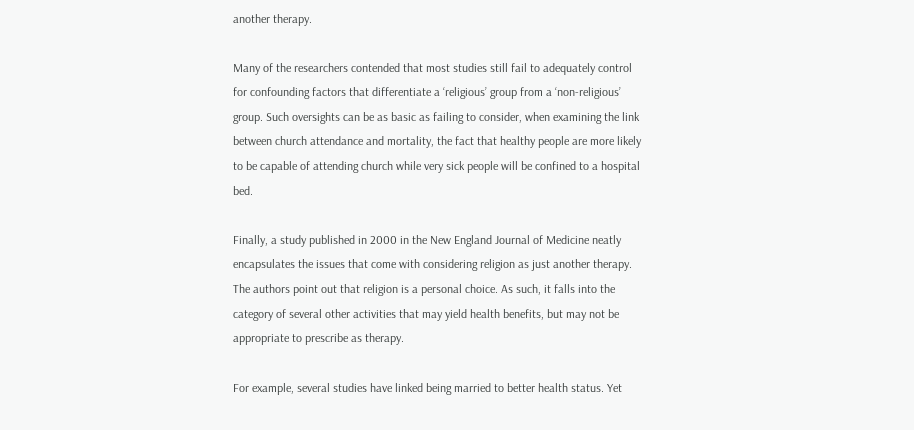another therapy.

Many of the researchers contended that most studies still fail to adequately control for confounding factors that differentiate a ‘religious’ group from a ‘non-religious’ group. Such oversights can be as basic as failing to consider, when examining the link between church attendance and mortality, the fact that healthy people are more likely to be capable of attending church while very sick people will be confined to a hospital bed.

Finally, a study published in 2000 in the New England Journal of Medicine neatly encapsulates the issues that come with considering religion as just another therapy. The authors point out that religion is a personal choice. As such, it falls into the category of several other activities that may yield health benefits, but may not be appropriate to prescribe as therapy.

For example, several studies have linked being married to better health status. Yet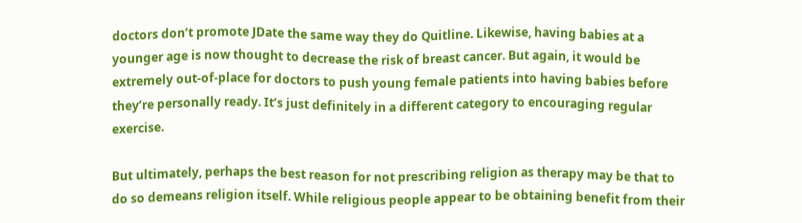doctors don’t promote JDate the same way they do Quitline. Likewise, having babies at a younger age is now thought to decrease the risk of breast cancer. But again, it would be extremely out-of-place for doctors to push young female patients into having babies before they’re personally ready. It’s just definitely in a different category to encouraging regular exercise.

But ultimately, perhaps the best reason for not prescribing religion as therapy may be that to do so demeans religion itself. While religious people appear to be obtaining benefit from their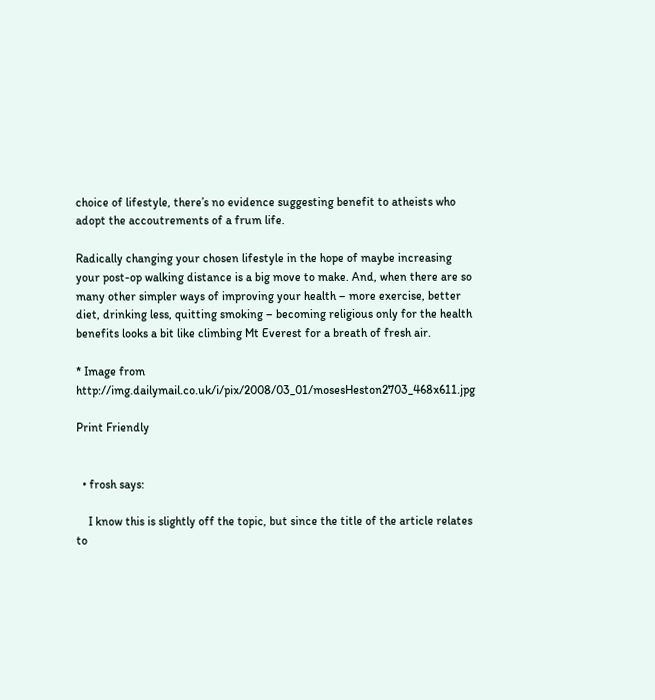choice of lifestyle, there’s no evidence suggesting benefit to atheists who adopt the accoutrements of a frum life.

Radically changing your chosen lifestyle in the hope of maybe increasing your post-op walking distance is a big move to make. And, when there are so many other simpler ways of improving your health – more exercise, better diet, drinking less, quitting smoking – becoming religious only for the health benefits looks a bit like climbing Mt Everest for a breath of fresh air.

* Image from http://img.dailymail.co.uk/i/pix/2008/03_01/mosesHeston2703_468x611.jpg

Print Friendly


  • frosh says:

    I know this is slightly off the topic, but since the title of the article relates to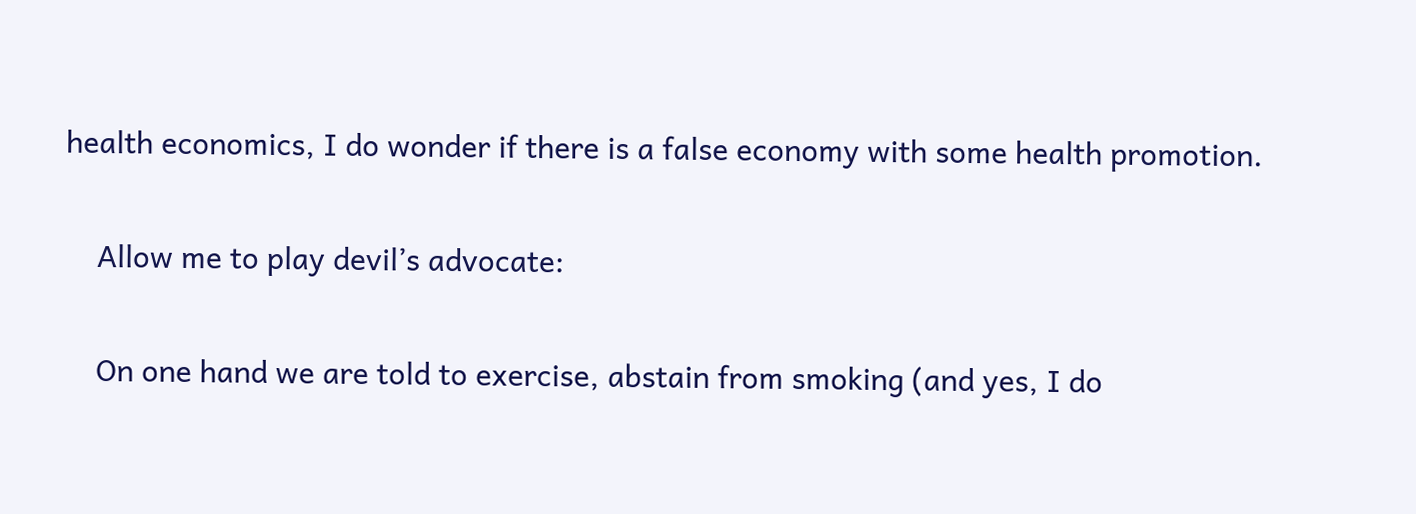health economics, I do wonder if there is a false economy with some health promotion.


    Allow me to play devil’s advocate:


    On one hand we are told to exercise, abstain from smoking (and yes, I do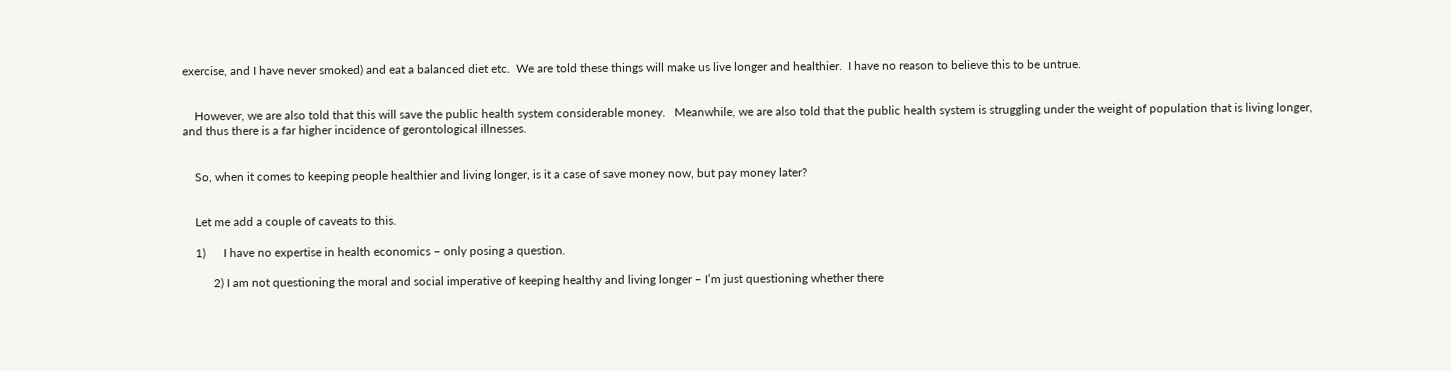exercise, and I have never smoked) and eat a balanced diet etc.  We are told these things will make us live longer and healthier.  I have no reason to believe this to be untrue.


    However, we are also told that this will save the public health system considerable money.   Meanwhile, we are also told that the public health system is struggling under the weight of population that is living longer, and thus there is a far higher incidence of gerontological illnesses.


    So, when it comes to keeping people healthier and living longer, is it a case of save money now, but pay money later?


    Let me add a couple of caveats to this.

    1)      I have no expertise in health economics – only posing a question.

          2) I am not questioning the moral and social imperative of keeping healthy and living longer – I’m just questioning whether there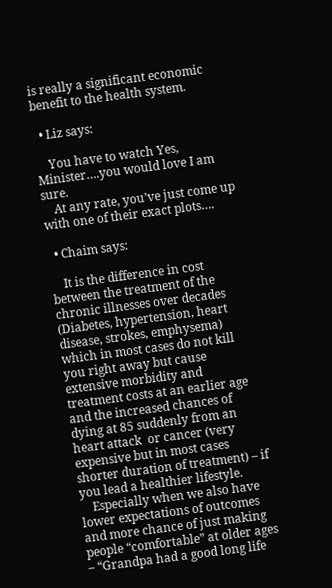is really a significant economic benefit to the health system.

  • Liz says:

    You have to watch Yes, Minister….you would love I am sure.
    At any rate, you’ve just come up with one of their exact plots….

  • Chaim says:

    It is the difference in cost between the treatment of the chronic illnesses over decades (Diabetes, hypertension, heart disease, strokes, emphysema) which in most cases do not kill you right away but cause extensive morbidity and treatment costs at an earlier age and the increased chances of dying at 85 suddenly from an heart attack  or cancer (very expensive but in most cases shorter duration of treatment) – if you lead a healthier lifestyle.
    Especially when we also have lower expectations of outcomes and more chance of just making people “comfortable” at older ages – “Grandpa had a good long life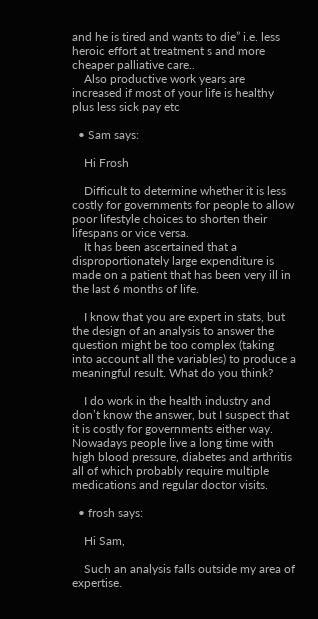and he is tired and wants to die” i.e. less heroic effort at treatment s and more cheaper palliative care..
    Also productive work years are increased if most of your life is healthy plus less sick pay etc

  • Sam says:

    Hi Frosh

    Difficult to determine whether it is less costly for governments for people to allow poor lifestyle choices to shorten their lifespans or vice versa.
    It has been ascertained that a disproportionately large expenditure is made on a patient that has been very ill in the last 6 months of life.

    I know that you are expert in stats, but the design of an analysis to answer the question might be too complex (taking into account all the variables) to produce a meaningful result. What do you think?

    I do work in the health industry and don’t know the answer, but I suspect that it is costly for governments either way. Nowadays people live a long time with high blood pressure, diabetes and arthritis all of which probably require multiple medications and regular doctor visits.

  • frosh says:

    Hi Sam,

    Such an analysis falls outside my area of expertise.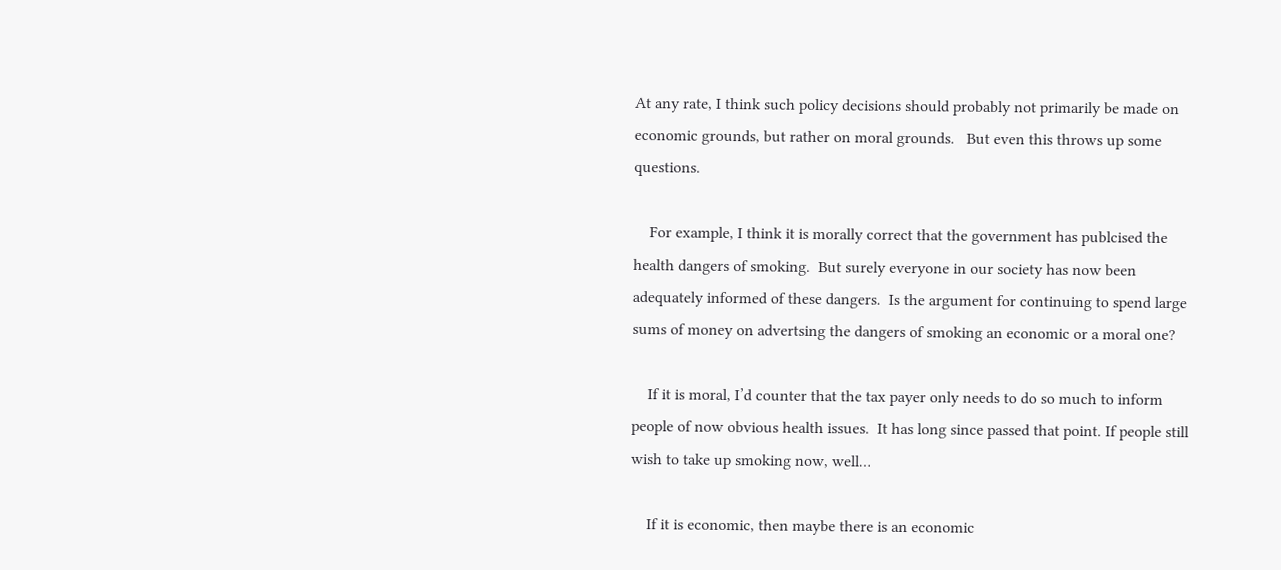At any rate, I think such policy decisions should probably not primarily be made on economic grounds, but rather on moral grounds.   But even this throws up some questions.

    For example, I think it is morally correct that the government has publcised the health dangers of smoking.  But surely everyone in our society has now been adequately informed of these dangers.  Is the argument for continuing to spend large sums of money on advertsing the dangers of smoking an economic or a moral one?

    If it is moral, I’d counter that the tax payer only needs to do so much to inform people of now obvious health issues.  It has long since passed that point. If people still wish to take up smoking now, well…

    If it is economic, then maybe there is an economic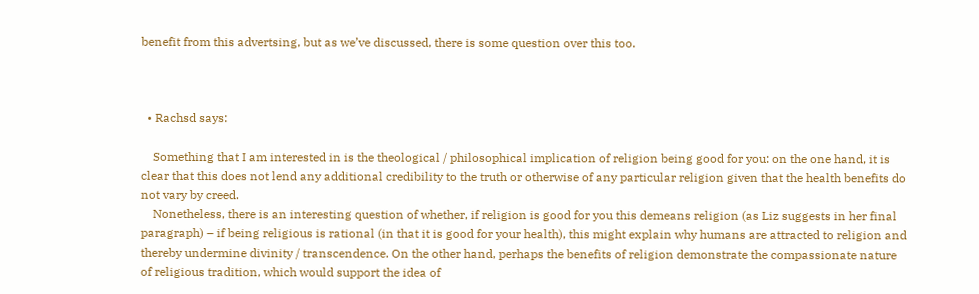benefit from this advertsing, but as we’ve discussed, there is some question over this too.



  • Rachsd says:

    Something that I am interested in is the theological / philosophical implication of religion being good for you: on the one hand, it is clear that this does not lend any additional credibility to the truth or otherwise of any particular religion given that the health benefits do not vary by creed.
    Nonetheless, there is an interesting question of whether, if religion is good for you this demeans religion (as Liz suggests in her final paragraph) – if being religious is rational (in that it is good for your health), this might explain why humans are attracted to religion and thereby undermine divinity / transcendence. On the other hand, perhaps the benefits of religion demonstrate the compassionate nature of religious tradition, which would support the idea of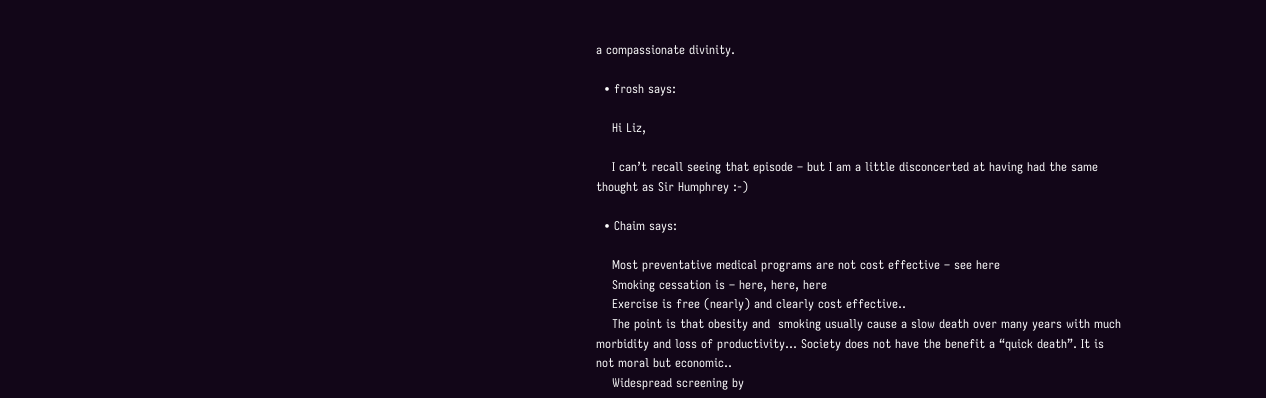a compassionate divinity.

  • frosh says:

    Hi Liz,

    I can’t recall seeing that episode – but I am a little disconcerted at having had the same thought as Sir Humphrey :-)

  • Chaim says:

    Most preventative medical programs are not cost effective – see here
    Smoking cessation is – here, here, here
    Exercise is free (nearly) and clearly cost effective..
    The point is that obesity and  smoking usually cause a slow death over many years with much morbidity and loss of productivity… Society does not have the benefit a “quick death”. It is not moral but economic..
    Widespread screening by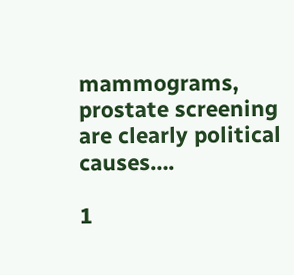mammograms, prostate screening are clearly political causes….

1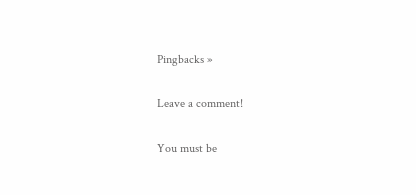Pingbacks »

Leave a comment!

You must be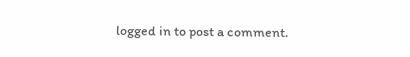logged in to post a comment.